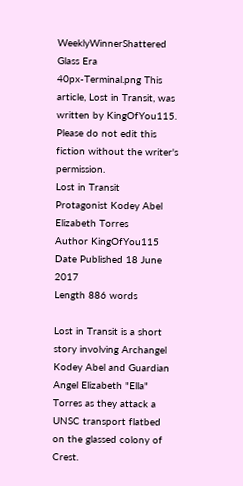WeeklyWinnerShattered Glass Era
40px-Terminal.png This article, Lost in Transit, was written by KingOfYou115. Please do not edit this fiction without the writer's permission.
Lost in Transit
Protagonist Kodey Abel
Elizabeth Torres
Author KingOfYou115
Date Published 18 June 2017
Length 886 words

Lost in Transit is a short story involving Archangel Kodey Abel and Guardian Angel Elizabeth "Ella" Torres as they attack a UNSC transport flatbed on the glassed colony of Crest.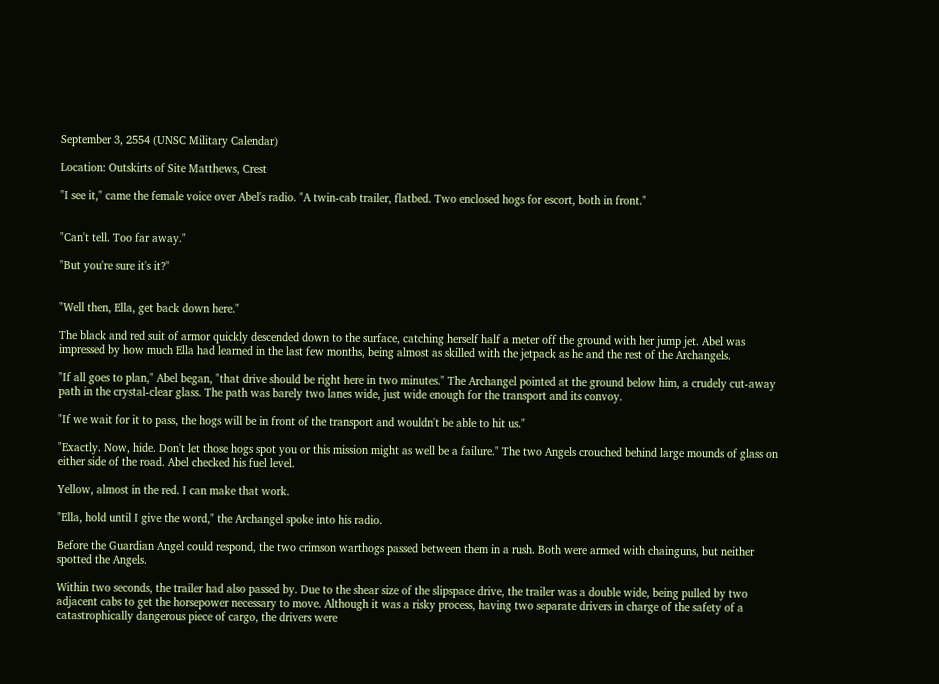September 3, 2554 (UNSC Military Calendar)

Location: Outskirts of Site Matthews, Crest

"I see it," came the female voice over Abel's radio. "A twin-cab trailer, flatbed. Two enclosed hogs for escort, both in front."


"Can't tell. Too far away."

"But you're sure it's it?"


"Well then, Ella, get back down here."

The black and red suit of armor quickly descended down to the surface, catching herself half a meter off the ground with her jump jet. Abel was impressed by how much Ella had learned in the last few months, being almost as skilled with the jetpack as he and the rest of the Archangels.

"If all goes to plan," Abel began, "that drive should be right here in two minutes." The Archangel pointed at the ground below him, a crudely cut-away path in the crystal-clear glass. The path was barely two lanes wide, just wide enough for the transport and its convoy.

"If we wait for it to pass, the hogs will be in front of the transport and wouldn't be able to hit us."

"Exactly. Now, hide. Don't let those hogs spot you or this mission might as well be a failure." The two Angels crouched behind large mounds of glass on either side of the road. Abel checked his fuel level.

Yellow, almost in the red. I can make that work.

"Ella, hold until I give the word," the Archangel spoke into his radio.

Before the Guardian Angel could respond, the two crimson warthogs passed between them in a rush. Both were armed with chainguns, but neither spotted the Angels.

Within two seconds, the trailer had also passed by. Due to the shear size of the slipspace drive, the trailer was a double wide, being pulled by two adjacent cabs to get the horsepower necessary to move. Although it was a risky process, having two separate drivers in charge of the safety of a catastrophically dangerous piece of cargo, the drivers were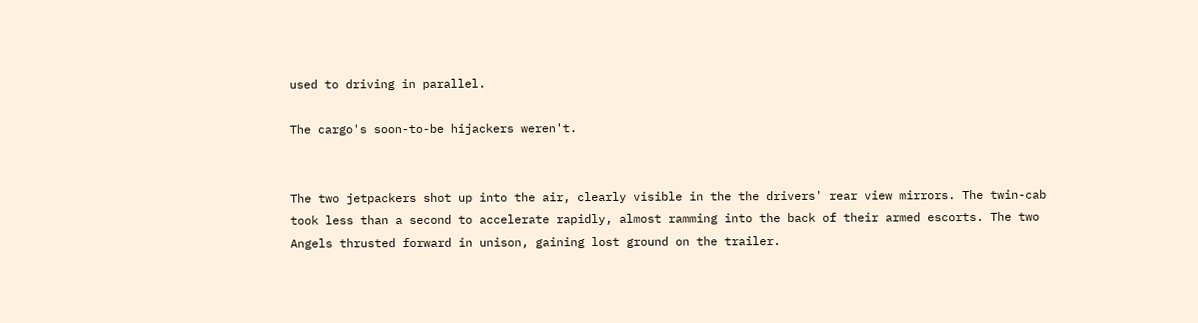used to driving in parallel.

The cargo's soon-to-be hijackers weren't.


The two jetpackers shot up into the air, clearly visible in the the drivers' rear view mirrors. The twin-cab took less than a second to accelerate rapidly, almost ramming into the back of their armed escorts. The two Angels thrusted forward in unison, gaining lost ground on the trailer.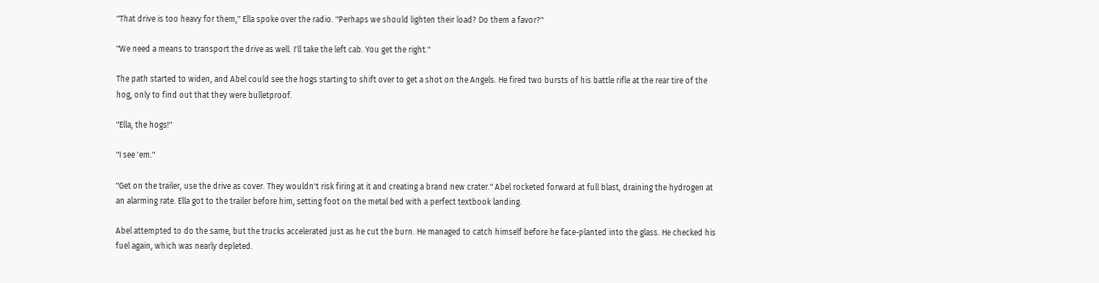"That drive is too heavy for them," Ella spoke over the radio. "Perhaps we should lighten their load? Do them a favor?"

"We need a means to transport the drive as well. I'll take the left cab. You get the right."

The path started to widen, and Abel could see the hogs starting to shift over to get a shot on the Angels. He fired two bursts of his battle rifle at the rear tire of the hog, only to find out that they were bulletproof.

"Ella, the hogs!"

"I see 'em."

"Get on the trailer, use the drive as cover. They wouldn't risk firing at it and creating a brand new crater." Abel rocketed forward at full blast, draining the hydrogen at an alarming rate. Ella got to the trailer before him, setting foot on the metal bed with a perfect textbook landing.

Abel attempted to do the same, but the trucks accelerated just as he cut the burn. He managed to catch himself before he face-planted into the glass. He checked his fuel again, which was nearly depleted.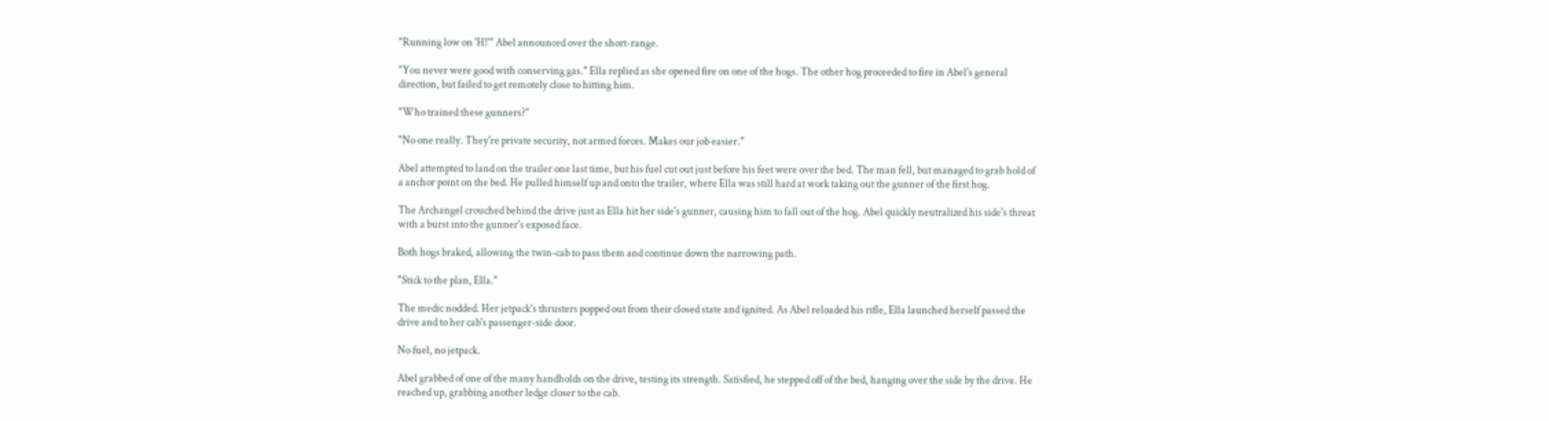"Running low on 'H!'" Abel announced over the short-range.

"You never were good with conserving gas." Ella replied as she opened fire on one of the hogs. The other hog proceeded to fire in Abel's general direction, but failed to get remotely close to hitting him.

"Who trained these gunners?"

"No one really. They're private security, not armed forces. Makes our job easier."

Abel attempted to land on the trailer one last time, but his fuel cut out just before his feet were over the bed. The man fell, but managed to grab hold of a anchor point on the bed. He pulled himself up and onto the trailer, where Ella was still hard at work taking out the gunner of the first hog.

The Archangel crouched behind the drive just as Ella hit her side's gunner, causing him to fall out of the hog. Abel quickly neutralized his side's threat with a burst into the gunner's exposed face.

Both hogs braked, allowing the twin-cab to pass them and continue down the narrowing path.

"Stick to the plan, Ella."

The medic nodded. Her jetpack's thrusters popped out from their closed state and ignited. As Abel reloaded his rifle, Ella launched herself passed the drive and to her cab's passenger-side door.

No fuel, no jetpack.

Abel grabbed of one of the many handholds on the drive, testing its strength. Satisfied, he stepped off of the bed, hanging over the side by the drive. He reached up, grabbing another ledge closer to the cab.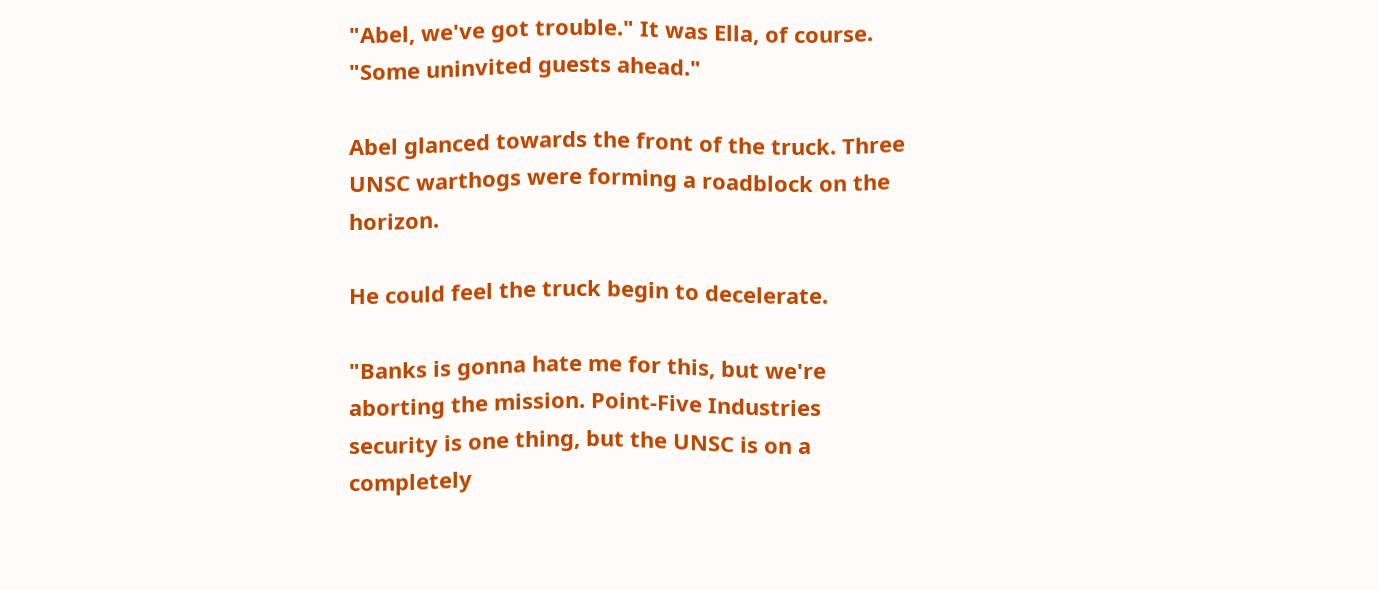"Abel, we've got trouble." It was Ella, of course. "Some uninvited guests ahead."

Abel glanced towards the front of the truck. Three UNSC warthogs were forming a roadblock on the horizon.

He could feel the truck begin to decelerate.

"Banks is gonna hate me for this, but we're aborting the mission. Point-Five Industries security is one thing, but the UNSC is on a completely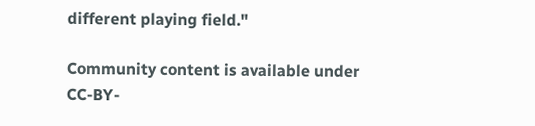different playing field."

Community content is available under CC-BY-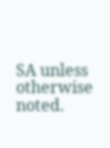SA unless otherwise noted.